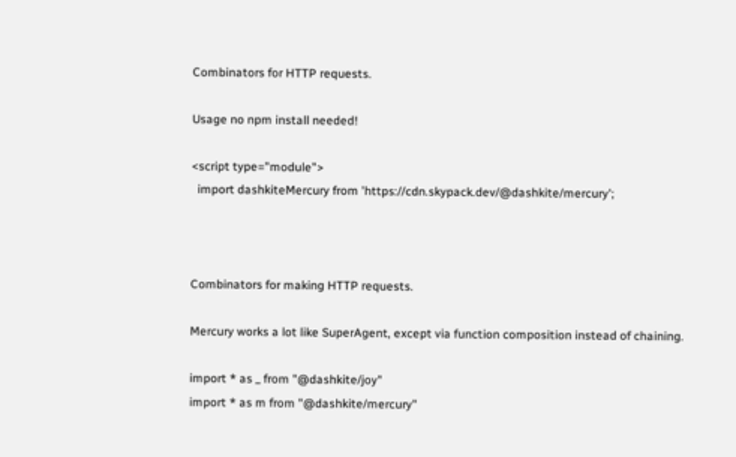Combinators for HTTP requests.

Usage no npm install needed!

<script type="module">
  import dashkiteMercury from 'https://cdn.skypack.dev/@dashkite/mercury';



Combinators for making HTTP requests.

Mercury works a lot like SuperAgent, except via function composition instead of chaining.

import * as _ from "@dashkite/joy"
import * as m from "@dashkite/mercury"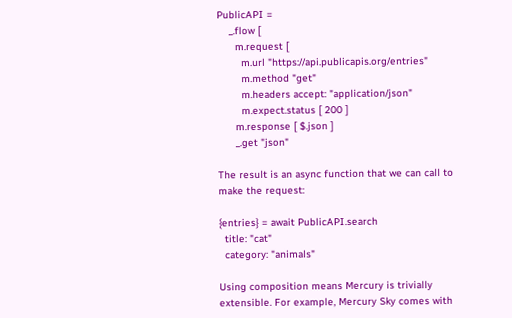PublicAPI =
    _.flow [
      m.request [
        m.url "https://api.publicapis.org/entries"
        m.method "get"
        m.headers accept: "application/json"
        m.expect.status [ 200 ]
      m.response [ $.json ]
      _.get "json"

The result is an async function that we can call to make the request:

{entries} = await PublicAPI.search
  title: "cat"
  category: "animals"

Using composition means Mercury is trivially extensible. For example, Mercury Sky comes with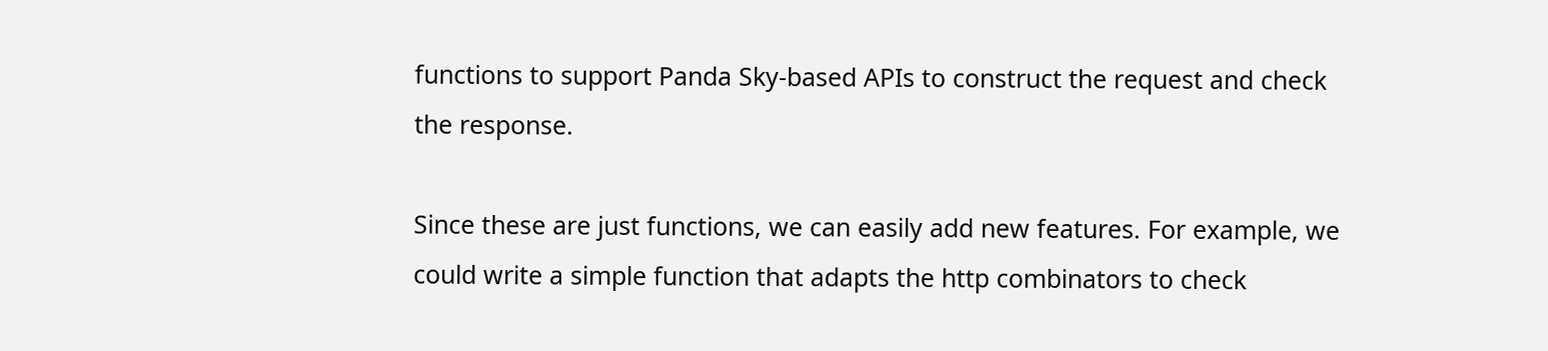functions to support Panda Sky-based APIs to construct the request and check the response.

Since these are just functions, we can easily add new features. For example, we could write a simple function that adapts the http combinators to check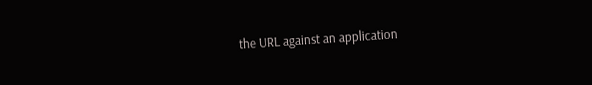the URL against an application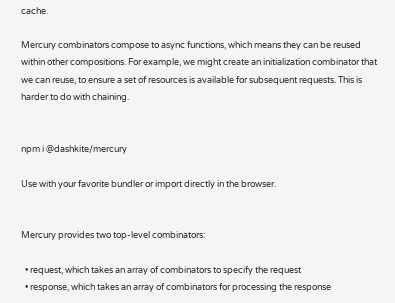cache.

Mercury combinators compose to async functions, which means they can be reused within other compositions. For example, we might create an initialization combinator that we can reuse, to ensure a set of resources is available for subsequent requests. This is harder to do with chaining.


npm i @dashkite/mercury

Use with your favorite bundler or import directly in the browser.


Mercury provides two top-level combinators:

  • request, which takes an array of combinators to specify the request
  • response, which takes an array of combinators for processing the response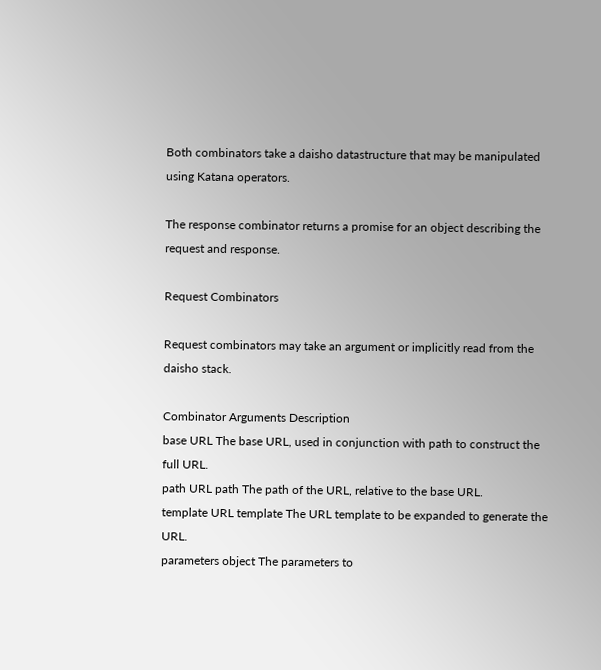Both combinators take a daisho datastructure that may be manipulated using Katana operators.

The response combinator returns a promise for an object describing the request and response.

Request Combinators

Request combinators may take an argument or implicitly read from the daisho stack.

Combinator Arguments Description
base URL The base URL, used in conjunction with path to construct the full URL.
path URL path The path of the URL, relative to the base URL.
template URL template The URL template to be expanded to generate the URL.
parameters object The parameters to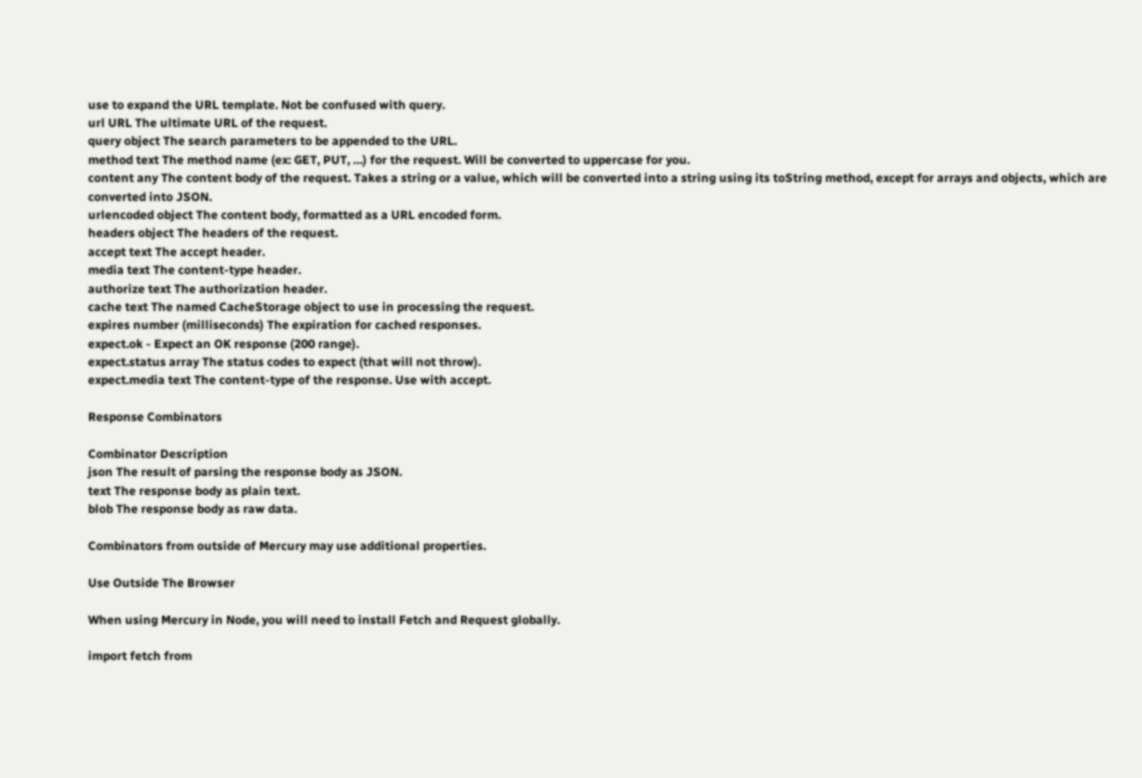use to expand the URL template. Not be confused with query.
url URL The ultimate URL of the request.
query object The search parameters to be appended to the URL.
method text The method name (ex: GET, PUT, …) for the request. Will be converted to uppercase for you.
content any The content body of the request. Takes a string or a value, which will be converted into a string using its toString method, except for arrays and objects, which are converted into JSON.
urlencoded object The content body, formatted as a URL encoded form.
headers object The headers of the request.
accept text The accept header.
media text The content-type header.
authorize text The authorization header.
cache text The named CacheStorage object to use in processing the request.
expires number (milliseconds) The expiration for cached responses.
expect.ok - Expect an OK response (200 range).
expect.status array The status codes to expect (that will not throw).
expect.media text The content-type of the response. Use with accept.

Response Combinators

Combinator Description
json The result of parsing the response body as JSON.
text The response body as plain text.
blob The response body as raw data.

Combinators from outside of Mercury may use additional properties.

Use Outside The Browser

When using Mercury in Node, you will need to install Fetch and Request globally.

import fetch from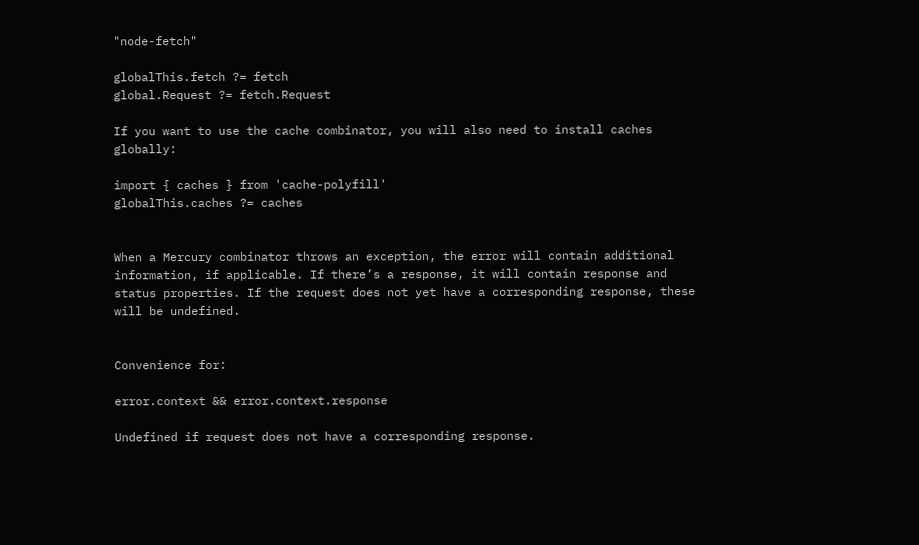"node-fetch"

globalThis.fetch ?= fetch
global.Request ?= fetch.Request

If you want to use the cache combinator, you will also need to install caches globally:

import { caches } from 'cache-polyfill'
globalThis.caches ?= caches


When a Mercury combinator throws an exception, the error will contain additional information, if applicable. If there’s a response, it will contain response and status properties. If the request does not yet have a corresponding response, these will be undefined.


Convenience for:

error.context && error.context.response

Undefined if request does not have a corresponding response.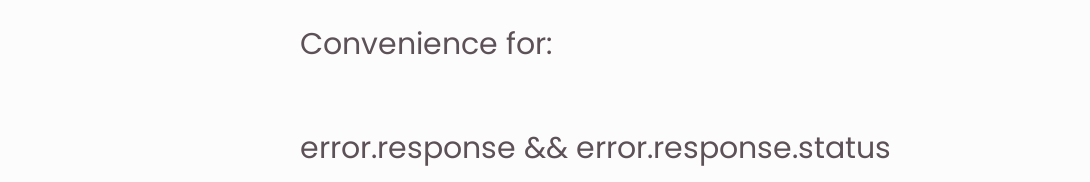Convenience for:

error.response && error.response.status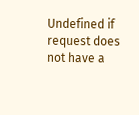Undefined if request does not have a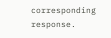corresponding response.